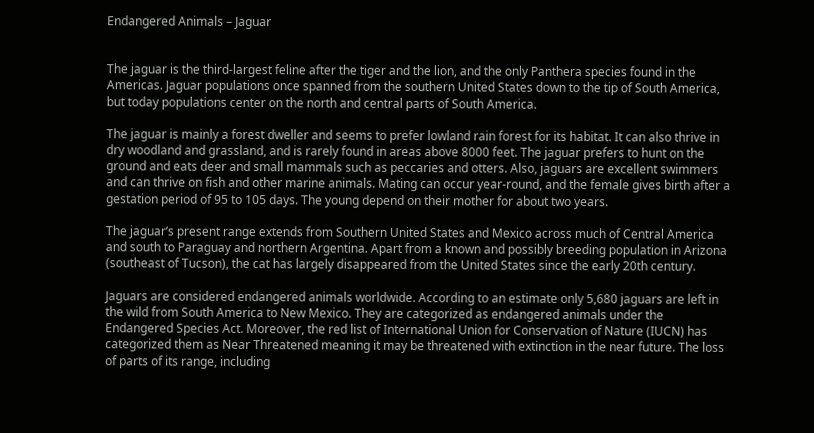Endangered Animals – Jaguar


The jaguar is the third-largest feline after the tiger and the lion, and the only Panthera species found in the Americas. Jaguar populations once spanned from the southern United States down to the tip of South America, but today populations center on the north and central parts of South America.

The jaguar is mainly a forest dweller and seems to prefer lowland rain forest for its habitat. It can also thrive in dry woodland and grassland, and is rarely found in areas above 8000 feet. The jaguar prefers to hunt on the ground and eats deer and small mammals such as peccaries and otters. Also, jaguars are excellent swimmers and can thrive on fish and other marine animals. Mating can occur year-round, and the female gives birth after a gestation period of 95 to 105 days. The young depend on their mother for about two years.

The jaguar’s present range extends from Southern United States and Mexico across much of Central America and south to Paraguay and northern Argentina. Apart from a known and possibly breeding population in Arizona (southeast of Tucson), the cat has largely disappeared from the United States since the early 20th century.

Jaguars are considered endangered animals worldwide. According to an estimate only 5,680 jaguars are left in the wild from South America to New Mexico. They are categorized as endangered animals under the Endangered Species Act. Moreover, the red list of International Union for Conservation of Nature (IUCN) has categorized them as Near Threatened meaning it may be threatened with extinction in the near future. The loss of parts of its range, including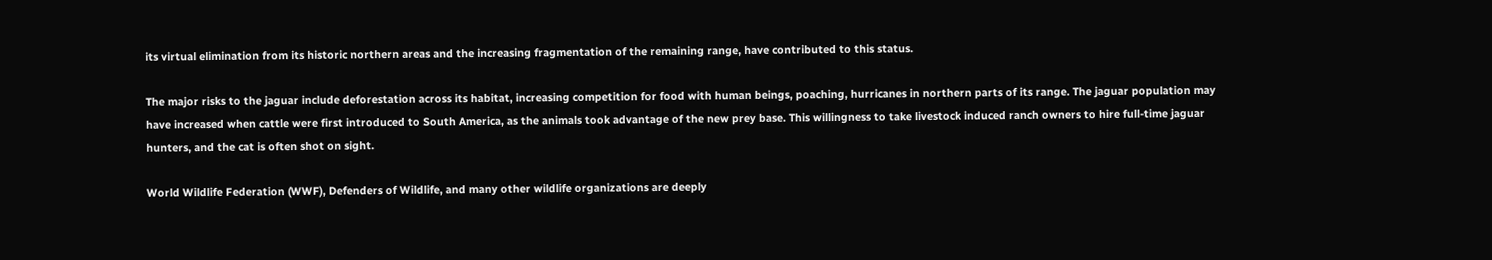its virtual elimination from its historic northern areas and the increasing fragmentation of the remaining range, have contributed to this status.

The major risks to the jaguar include deforestation across its habitat, increasing competition for food with human beings, poaching, hurricanes in northern parts of its range. The jaguar population may have increased when cattle were first introduced to South America, as the animals took advantage of the new prey base. This willingness to take livestock induced ranch owners to hire full-time jaguar hunters, and the cat is often shot on sight.

World Wildlife Federation (WWF), Defenders of Wildlife, and many other wildlife organizations are deeply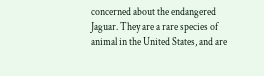concerned about the endangered Jaguar. They are a rare species of animal in the United States, and are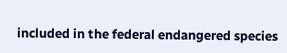included in the federal endangered species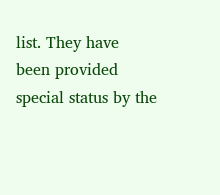list. They have been provided special status by the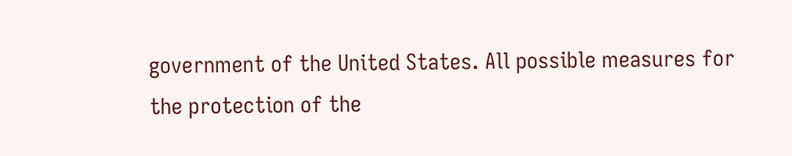government of the United States. All possible measures for the protection of the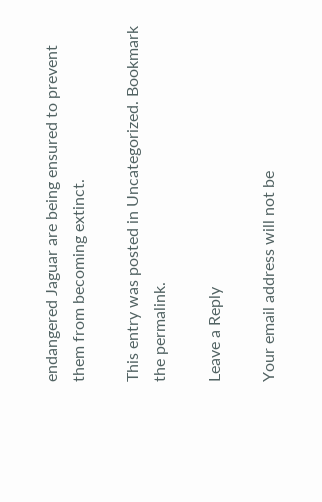endangered Jaguar are being ensured to prevent them from becoming extinct.

This entry was posted in Uncategorized. Bookmark the permalink.

Leave a Reply

Your email address will not be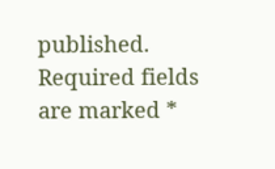published. Required fields are marked *